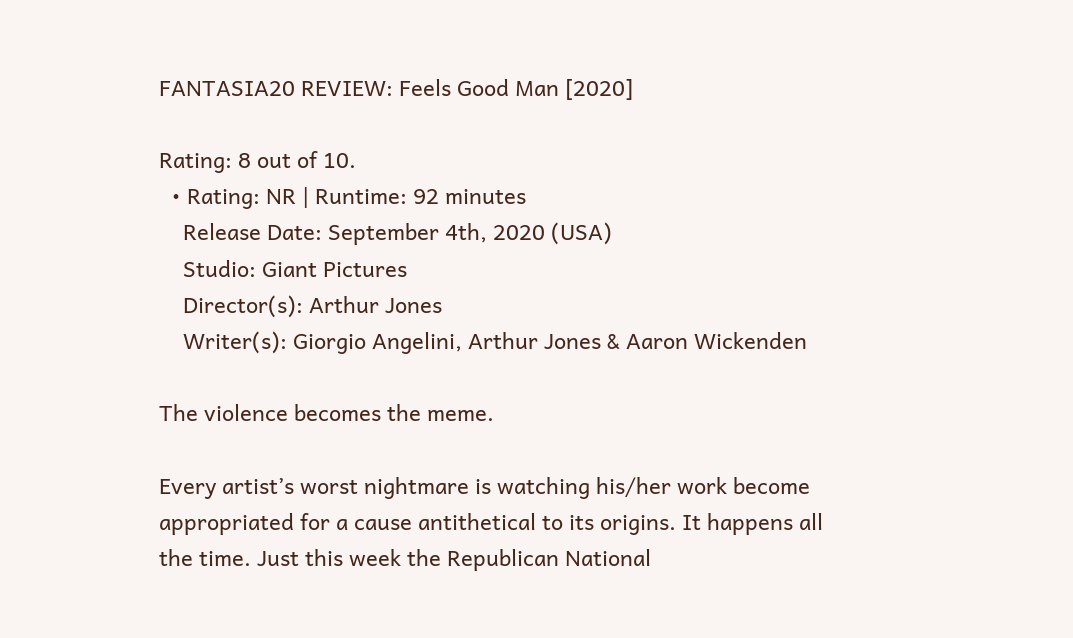FANTASIA20 REVIEW: Feels Good Man [2020]

Rating: 8 out of 10.
  • Rating: NR | Runtime: 92 minutes
    Release Date: September 4th, 2020 (USA)
    Studio: Giant Pictures
    Director(s): Arthur Jones
    Writer(s): Giorgio Angelini, Arthur Jones & Aaron Wickenden

The violence becomes the meme.

Every artist’s worst nightmare is watching his/her work become appropriated for a cause antithetical to its origins. It happens all the time. Just this week the Republican National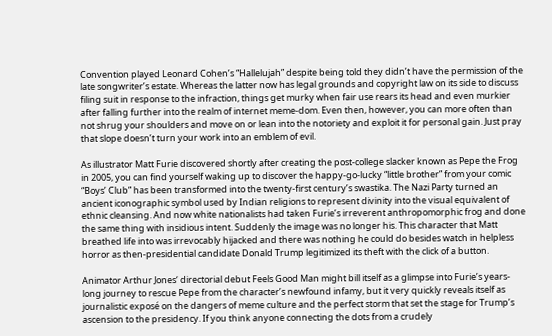Convention played Leonard Cohen’s “Hallelujah” despite being told they didn’t have the permission of the late songwriter’s estate. Whereas the latter now has legal grounds and copyright law on its side to discuss filing suit in response to the infraction, things get murky when fair use rears its head and even murkier after falling further into the realm of internet meme-dom. Even then, however, you can more often than not shrug your shoulders and move on or lean into the notoriety and exploit it for personal gain. Just pray that slope doesn’t turn your work into an emblem of evil.

As illustrator Matt Furie discovered shortly after creating the post-college slacker known as Pepe the Frog in 2005, you can find yourself waking up to discover the happy-go-lucky “little brother” from your comic “Boys’ Club” has been transformed into the twenty-first century’s swastika. The Nazi Party turned an ancient iconographic symbol used by Indian religions to represent divinity into the visual equivalent of ethnic cleansing. And now white nationalists had taken Furie’s irreverent anthropomorphic frog and done the same thing with insidious intent. Suddenly the image was no longer his. This character that Matt breathed life into was irrevocably hijacked and there was nothing he could do besides watch in helpless horror as then-presidential candidate Donald Trump legitimized its theft with the click of a button.

Animator Arthur Jones‘ directorial debut Feels Good Man might bill itself as a glimpse into Furie’s years-long journey to rescue Pepe from the character’s newfound infamy, but it very quickly reveals itself as journalistic exposé on the dangers of meme culture and the perfect storm that set the stage for Trump’s ascension to the presidency. If you think anyone connecting the dots from a crudely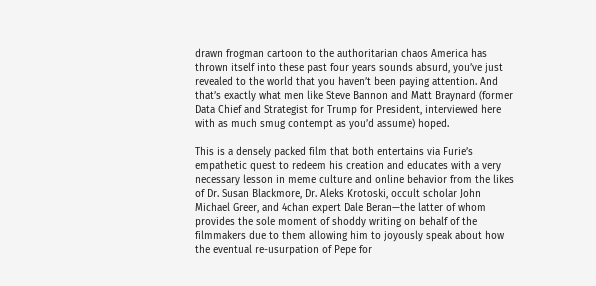drawn frogman cartoon to the authoritarian chaos America has thrown itself into these past four years sounds absurd, you’ve just revealed to the world that you haven’t been paying attention. And that’s exactly what men like Steve Bannon and Matt Braynard (former Data Chief and Strategist for Trump for President, interviewed here with as much smug contempt as you’d assume) hoped.

This is a densely packed film that both entertains via Furie’s empathetic quest to redeem his creation and educates with a very necessary lesson in meme culture and online behavior from the likes of Dr. Susan Blackmore, Dr. Aleks Krotoski, occult scholar John Michael Greer, and 4chan expert Dale Beran—the latter of whom provides the sole moment of shoddy writing on behalf of the filmmakers due to them allowing him to joyously speak about how the eventual re-usurpation of Pepe for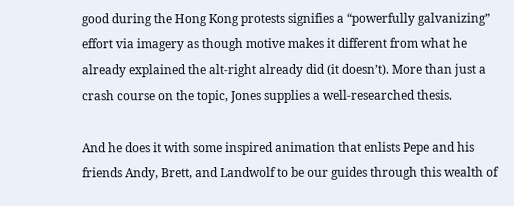good during the Hong Kong protests signifies a “powerfully galvanizing” effort via imagery as though motive makes it different from what he already explained the alt-right already did (it doesn’t). More than just a crash course on the topic, Jones supplies a well-researched thesis.

And he does it with some inspired animation that enlists Pepe and his friends Andy, Brett, and Landwolf to be our guides through this wealth of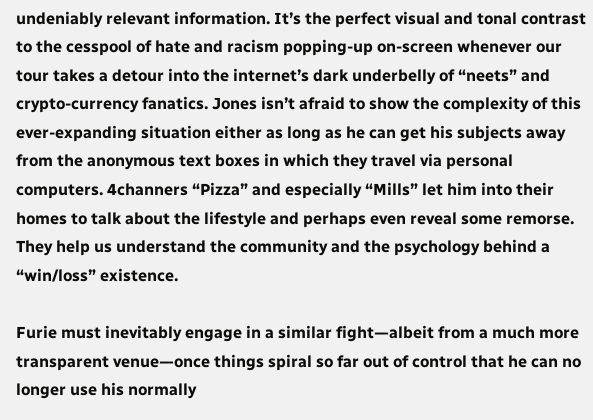undeniably relevant information. It’s the perfect visual and tonal contrast to the cesspool of hate and racism popping-up on-screen whenever our tour takes a detour into the internet’s dark underbelly of “neets” and crypto-currency fanatics. Jones isn’t afraid to show the complexity of this ever-expanding situation either as long as he can get his subjects away from the anonymous text boxes in which they travel via personal computers. 4channers “Pizza” and especially “Mills” let him into their homes to talk about the lifestyle and perhaps even reveal some remorse. They help us understand the community and the psychology behind a “win/loss” existence.

Furie must inevitably engage in a similar fight—albeit from a much more transparent venue—once things spiral so far out of control that he can no longer use his normally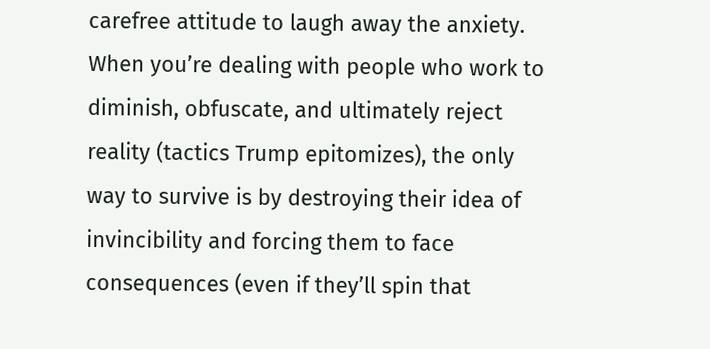carefree attitude to laugh away the anxiety. When you’re dealing with people who work to diminish, obfuscate, and ultimately reject reality (tactics Trump epitomizes), the only way to survive is by destroying their idea of invincibility and forcing them to face consequences (even if they’ll spin that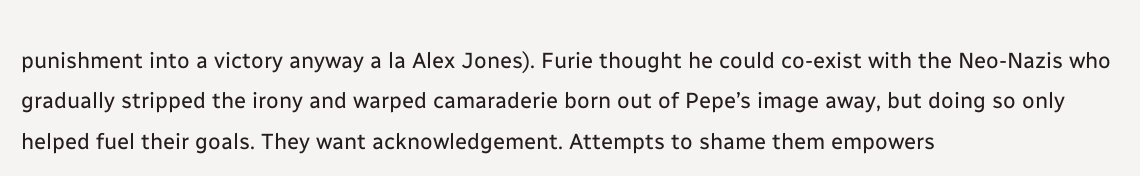punishment into a victory anyway a la Alex Jones). Furie thought he could co-exist with the Neo-Nazis who gradually stripped the irony and warped camaraderie born out of Pepe’s image away, but doing so only helped fuel their goals. They want acknowledgement. Attempts to shame them empowers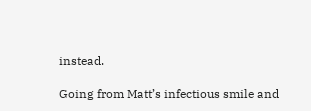instead.

Going from Matt’s infectious smile and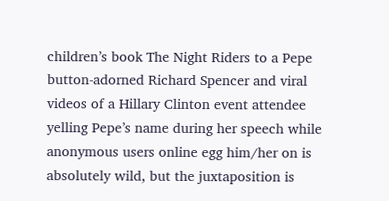children’s book The Night Riders to a Pepe button-adorned Richard Spencer and viral videos of a Hillary Clinton event attendee yelling Pepe’s name during her speech while anonymous users online egg him/her on is absolutely wild, but the juxtaposition is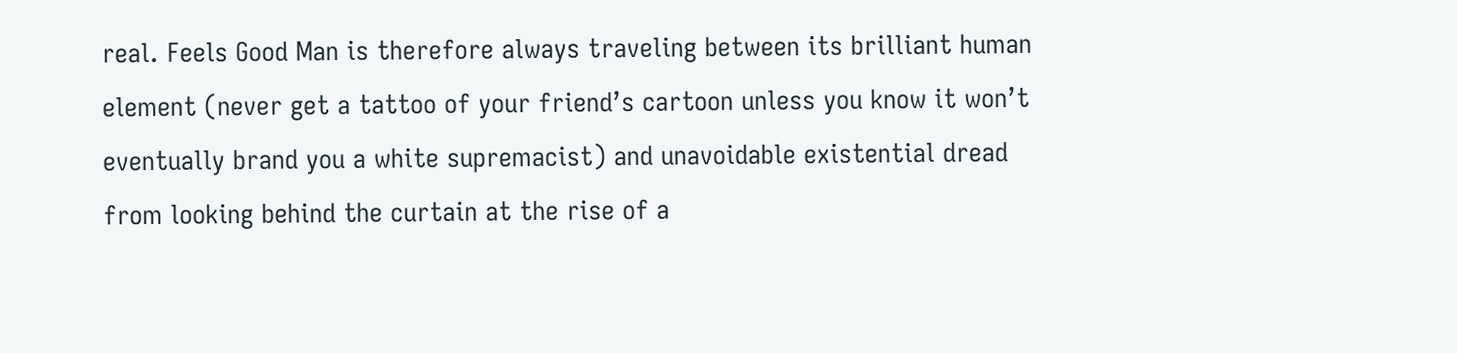real. Feels Good Man is therefore always traveling between its brilliant human element (never get a tattoo of your friend’s cartoon unless you know it won’t eventually brand you a white supremacist) and unavoidable existential dread from looking behind the curtain at the rise of a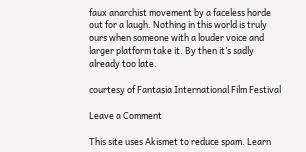faux anarchist movement by a faceless horde out for a laugh. Nothing in this world is truly ours when someone with a louder voice and larger platform take it. By then it’s sadly already too late.

courtesy of Fantasia International Film Festival

Leave a Comment

This site uses Akismet to reduce spam. Learn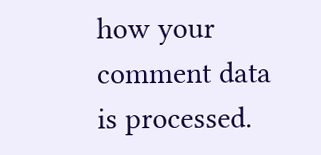how your comment data is processed.